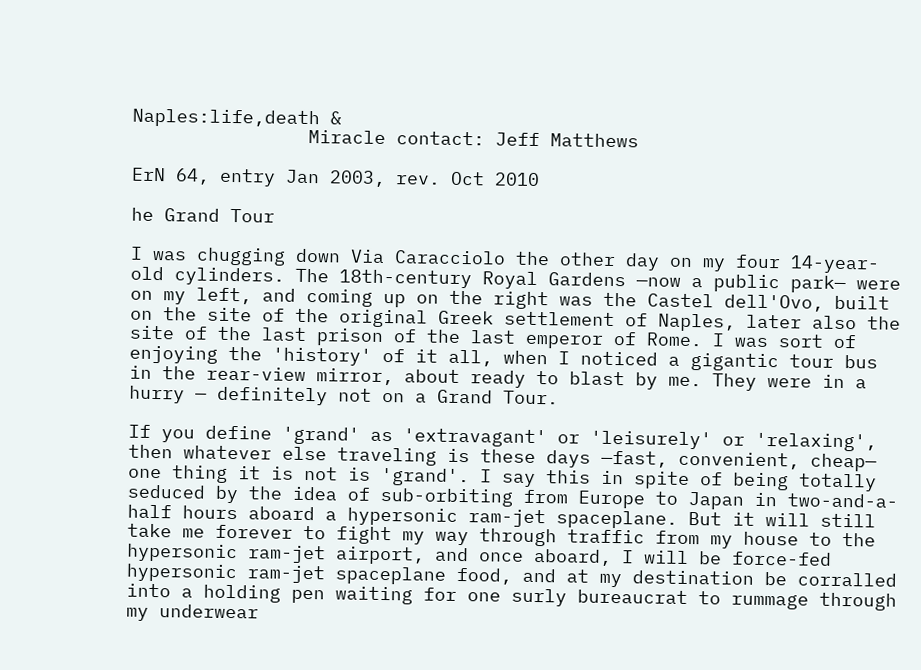Naples:life,death &
                Miracle contact: Jeff Matthews

ErN 64, entry Jan 2003, rev. Oct 2010

he Grand Tour

I was chugging down Via Caracciolo the other day on my four 14-year-old cylinders. The 18th-century Royal Gardens —now a public park— were on my left, and coming up on the right was the Castel dell'Ovo, built on the site of the original Greek settlement of Naples, later also the site of the last prison of the last emperor of Rome. I was sort of enjoying the 'history' of it all, when I noticed a gigantic tour bus in the rear-view mirror, about ready to blast by me. They were in a hurry — definitely not on a Grand Tour.

If you define 'grand' as 'extravagant' or 'leisurely' or 'relaxing', then whatever else traveling is these days —fast, convenient, cheap— one thing it is not is 'grand'. I say this in spite of being totally seduced by the idea of sub-orbiting from Europe to Japan in two-and-a-half hours aboard a hypersonic ram-jet spaceplane. But it will still take me forever to fight my way through traffic from my house to the hypersonic ram-jet airport, and once aboard, I will be force-fed hypersonic ram-jet spaceplane food, and at my destination be corralled into a holding pen waiting for one surly bureaucrat to rummage through my underwear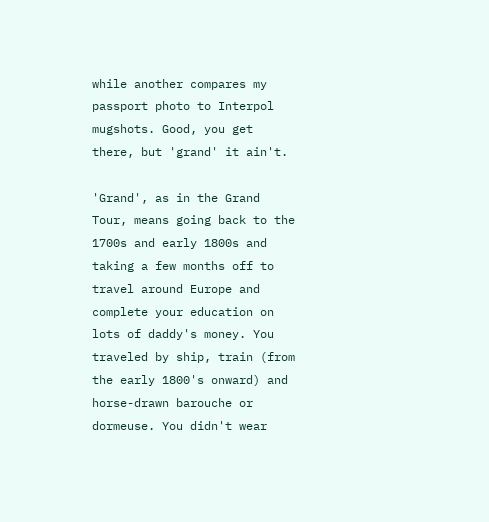while another compares my passport photo to Interpol mugshots. Good, you get there, but 'grand' it ain't.

'Grand', as in the Grand Tour, means going back to the 1700s and early 1800s and taking a few months off to travel around Europe and complete your education on lots of daddy's money. You traveled by ship, train (from the early 1800's onward) and horse-drawn barouche or dormeuse. You didn't wear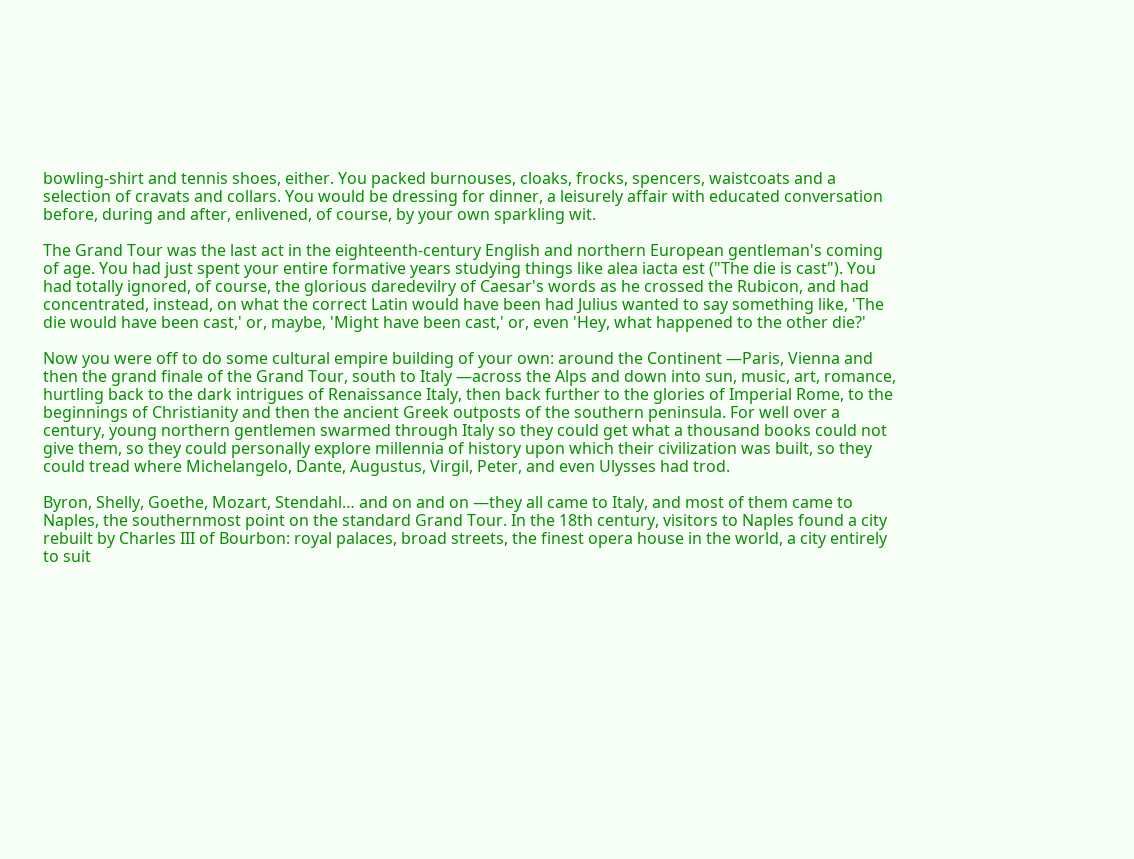bowling-shirt and tennis shoes, either. You packed burnouses, cloaks, frocks, spencers, waistcoats and a selection of cravats and collars. You would be dressing for dinner, a leisurely affair with educated conversation before, during and after, enlivened, of course, by your own sparkling wit.

The Grand Tour was the last act in the eighteenth-century English and northern European gentleman's coming of age. You had just spent your entire formative years studying things like alea iacta est ("The die is cast"). You had totally ignored, of course, the glorious daredevilry of Caesar's words as he crossed the Rubicon, and had concentrated, instead, on what the correct Latin would have been had Julius wanted to say something like, 'The die would have been cast,' or, maybe, 'Might have been cast,' or, even 'Hey, what happened to the other die?'

Now you were off to do some cultural empire building of your own: around the Continent —Paris, Vienna and then the grand finale of the Grand Tour, south to Italy —across the Alps and down into sun, music, art, romance, hurtling back to the dark intrigues of Renaissance Italy, then back further to the glories of Imperial Rome, to the beginnings of Christianity and then the ancient Greek outposts of the southern peninsula. For well over a century, young northern gentlemen swarmed through Italy so they could get what a thousand books could not give them, so they could personally explore millennia of history upon which their civilization was built, so they could tread where Michelangelo, Dante, Augustus, Virgil, Peter, and even Ulysses had trod.

Byron, Shelly, Goethe, Mozart, Stendahl… and on and on —they all came to Italy, and most of them came to Naples, the southernmost point on the standard Grand Tour. In the 18th century, visitors to Naples found a city rebuilt by Charles III of Bourbon: royal palaces, broad streets, the finest opera house in the world, a city entirely to suit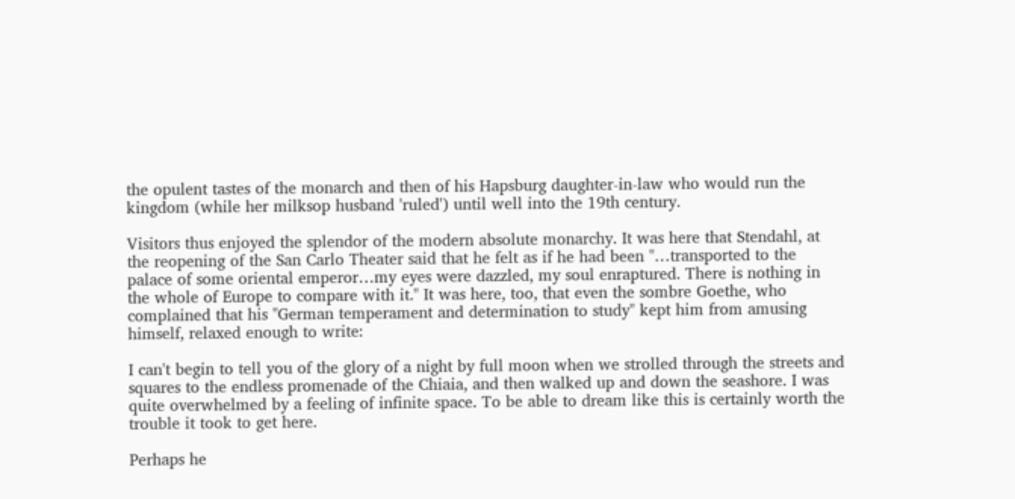the opulent tastes of the monarch and then of his Hapsburg daughter-in-law who would run the kingdom (while her milksop husband 'ruled') until well into the 19th century.

Visitors thus enjoyed the splendor of the modern absolute monarchy. It was here that Stendahl, at the reopening of the San Carlo Theater said that he felt as if he had been "…transported to the palace of some oriental emperor…my eyes were dazzled, my soul enraptured. There is nothing in the whole of Europe to compare with it." It was here, too, that even the sombre Goethe, who complained that his "German temperament and determination to study" kept him from amusing himself, relaxed enough to write:

I can't begin to tell you of the glory of a night by full moon when we strolled through the streets and squares to the endless promenade of the Chiaia, and then walked up and down the seashore. I was quite overwhelmed by a feeling of infinite space. To be able to dream like this is certainly worth the trouble it took to get here.

Perhaps he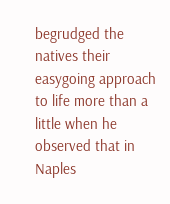begrudged the natives their easygoing approach to life more than a little when he observed that in Naples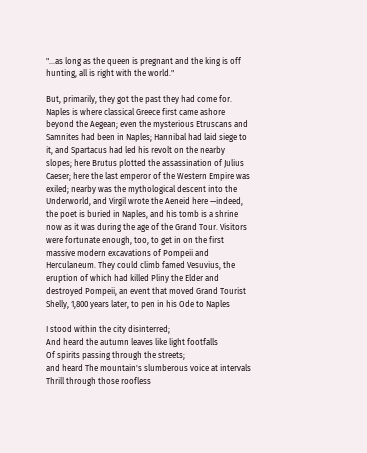"…as long as the queen is pregnant and the king is off hunting, all is right with the world."

But, primarily, they got the past they had come for. Naples is where classical Greece first came ashore beyond the Aegean; even the mysterious Etruscans and Samnites had been in Naples; Hannibal had laid siege to it, and Spartacus had led his revolt on the nearby slopes; here Brutus plotted the assassination of Julius Caeser; here the last emperor of the Western Empire was exiled; nearby was the mythological descent into the Underworld, and Virgil wrote the Aeneid here —indeed, the poet is buried in Naples, and his tomb is a shrine now as it was during the age of the Grand Tour. Visitors were fortunate enough, too, to get in on the first massive modern excavations of Pompeii and Herculaneum. They could climb famed Vesuvius, the eruption of which had killed Pliny the Elder and destroyed Pompeii, an event that moved Grand Tourist Shelly, 1,800 years later, to pen in his Ode to Naples

I stood within the city disinterred;
And heard the autumn leaves like light footfalls
Of spirits passing through the streets;
and heard The mountain's slumberous voice at intervals
Thrill through those roofless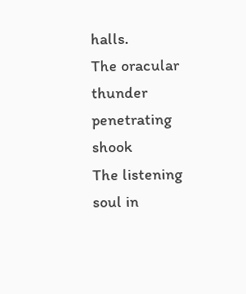halls.
The oracular thunder penetrating shook
The listening soul in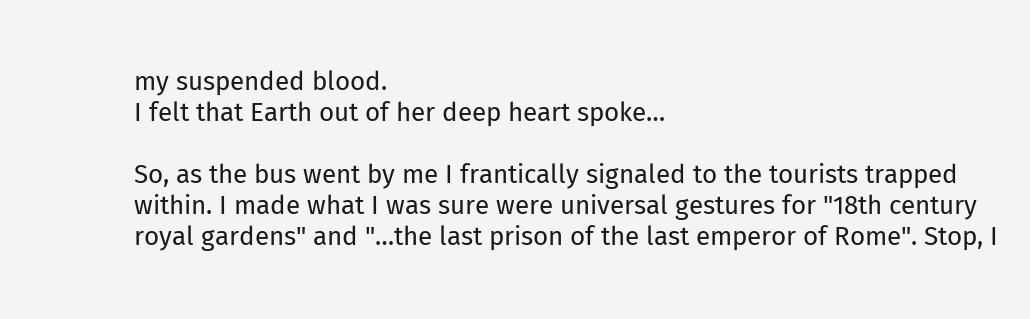my suspended blood.
I felt that Earth out of her deep heart spoke…

So, as the bus went by me I frantically signaled to the tourists trapped within. I made what I was sure were universal gestures for "18th century royal gardens" and "…the last prison of the last emperor of Rome". Stop, I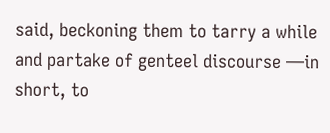said, beckoning them to tarry a while and partake of genteel discourse —in short, to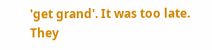'get grand'. It was too late. They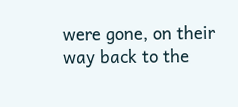were gone, on their way back to the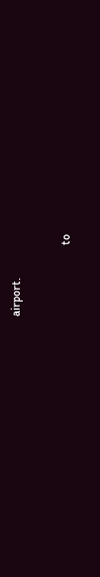airport.

                        to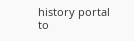history portal                to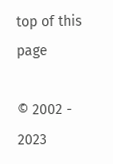top of this page

© 2002 - 2023